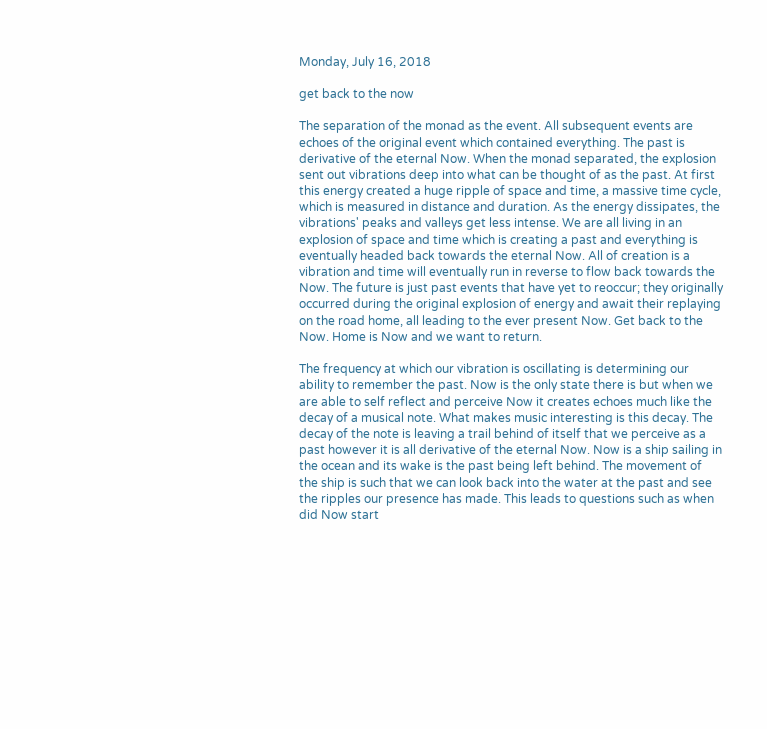Monday, July 16, 2018

get back to the now

The separation of the monad as the event. All subsequent events are echoes of the original event which contained everything. The past is derivative of the eternal Now. When the monad separated, the explosion sent out vibrations deep into what can be thought of as the past. At first this energy created a huge ripple of space and time, a massive time cycle, which is measured in distance and duration. As the energy dissipates, the vibrations' peaks and valleys get less intense. We are all living in an explosion of space and time which is creating a past and everything is eventually headed back towards the eternal Now. All of creation is a vibration and time will eventually run in reverse to flow back towards the Now. The future is just past events that have yet to reoccur; they originally occurred during the original explosion of energy and await their replaying on the road home, all leading to the ever present Now. Get back to the Now. Home is Now and we want to return.

The frequency at which our vibration is oscillating is determining our ability to remember the past. Now is the only state there is but when we are able to self reflect and perceive Now it creates echoes much like the decay of a musical note. What makes music interesting is this decay. The decay of the note is leaving a trail behind of itself that we perceive as a past however it is all derivative of the eternal Now. Now is a ship sailing in the ocean and its wake is the past being left behind. The movement of the ship is such that we can look back into the water at the past and see the ripples our presence has made. This leads to questions such as when did Now start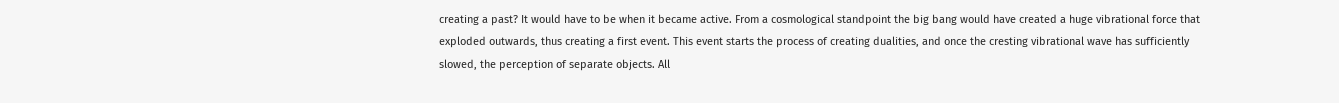creating a past? It would have to be when it became active. From a cosmological standpoint the big bang would have created a huge vibrational force that exploded outwards, thus creating a first event. This event starts the process of creating dualities, and once the cresting vibrational wave has sufficiently slowed, the perception of separate objects. All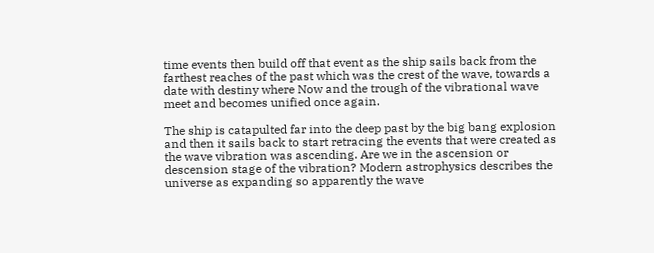time events then build off that event as the ship sails back from the farthest reaches of the past which was the crest of the wave, towards a date with destiny where Now and the trough of the vibrational wave meet and becomes unified once again.

The ship is catapulted far into the deep past by the big bang explosion and then it sails back to start retracing the events that were created as the wave vibration was ascending. Are we in the ascension or descension stage of the vibration? Modern astrophysics describes the universe as expanding so apparently the wave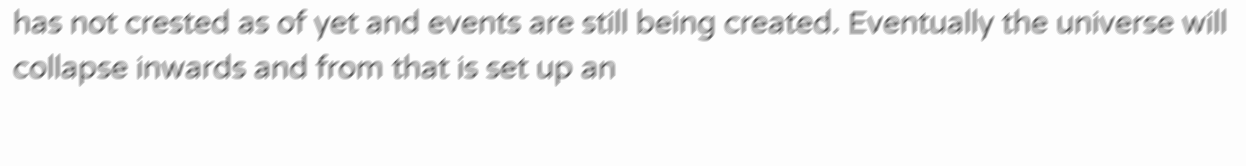has not crested as of yet and events are still being created. Eventually the universe will collapse inwards and from that is set up an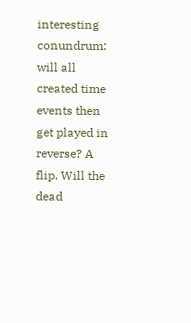interesting conundrum: will all created time events then get played in reverse? A flip. Will the dead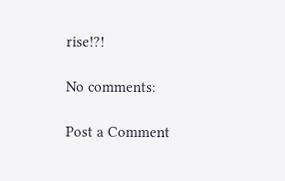rise!?!

No comments:

Post a Comment